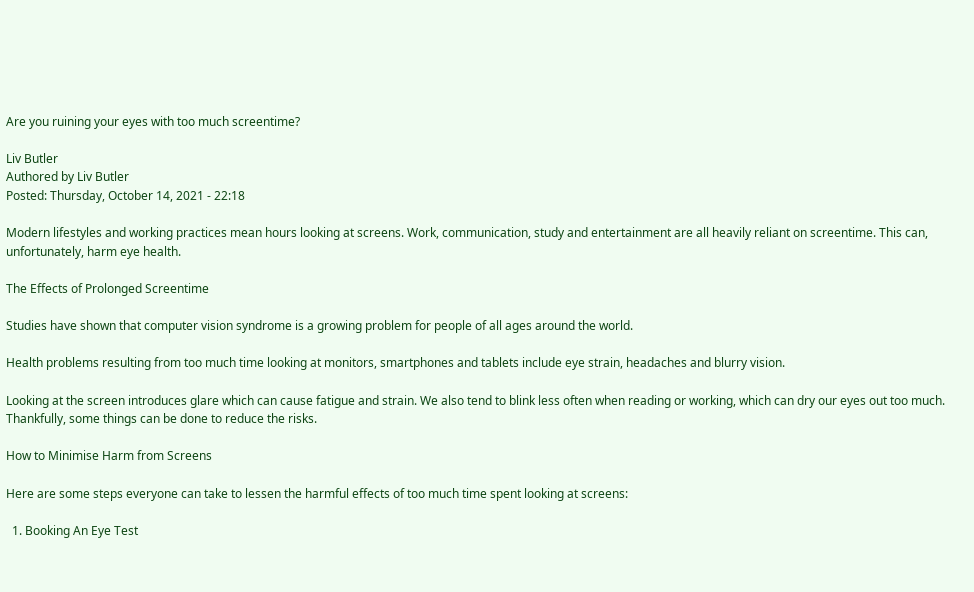Are you ruining your eyes with too much screentime?

Liv Butler
Authored by Liv Butler
Posted: Thursday, October 14, 2021 - 22:18

Modern lifestyles and working practices mean hours looking at screens. Work, communication, study and entertainment are all heavily reliant on screentime. This can, unfortunately, harm eye health.

The Effects of Prolonged Screentime

Studies have shown that computer vision syndrome is a growing problem for people of all ages around the world.

Health problems resulting from too much time looking at monitors, smartphones and tablets include eye strain, headaches and blurry vision.

Looking at the screen introduces glare which can cause fatigue and strain. We also tend to blink less often when reading or working, which can dry our eyes out too much. Thankfully, some things can be done to reduce the risks.

How to Minimise Harm from Screens

Here are some steps everyone can take to lessen the harmful effects of too much time spent looking at screens:

  1. Booking An Eye Test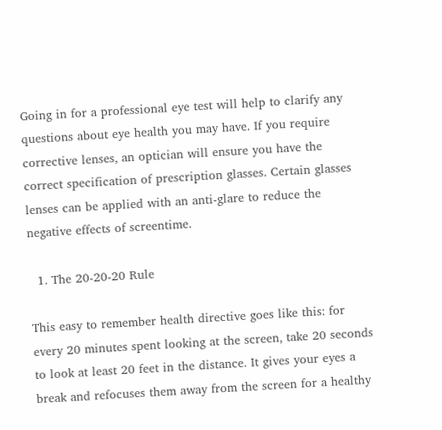Going in for a professional eye test will help to clarify any questions about eye health you may have. If you require corrective lenses, an optician will ensure you have the correct specification of prescription glasses. Certain glasses lenses can be applied with an anti-glare to reduce the negative effects of screentime.

  1. The 20-20-20 Rule

This easy to remember health directive goes like this: for every 20 minutes spent looking at the screen, take 20 seconds to look at least 20 feet in the distance. It gives your eyes a break and refocuses them away from the screen for a healthy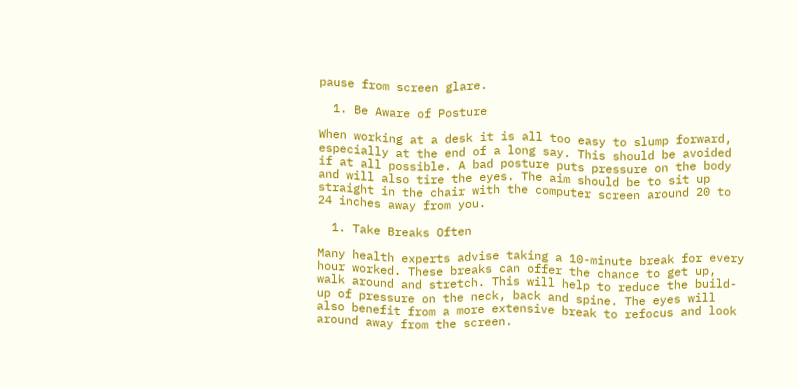pause from screen glare.

  1. Be Aware of Posture

When working at a desk it is all too easy to slump forward, especially at the end of a long say. This should be avoided if at all possible. A bad posture puts pressure on the body and will also tire the eyes. The aim should be to sit up straight in the chair with the computer screen around 20 to 24 inches away from you.

  1. Take Breaks Often

Many health experts advise taking a 10-minute break for every hour worked. These breaks can offer the chance to get up, walk around and stretch. This will help to reduce the build-up of pressure on the neck, back and spine. The eyes will also benefit from a more extensive break to refocus and look around away from the screen.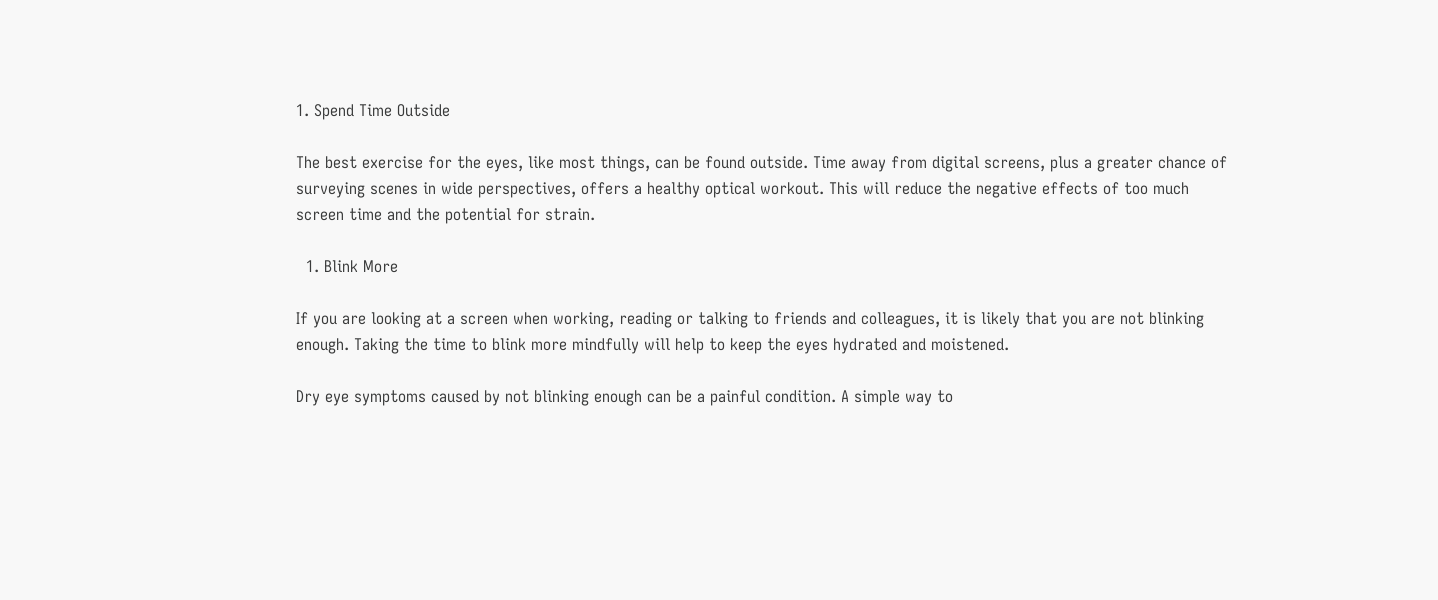1. Spend Time Outside

The best exercise for the eyes, like most things, can be found outside. Time away from digital screens, plus a greater chance of surveying scenes in wide perspectives, offers a healthy optical workout. This will reduce the negative effects of too much screen time and the potential for strain.

  1. Blink More

If you are looking at a screen when working, reading or talking to friends and colleagues, it is likely that you are not blinking enough. Taking the time to blink more mindfully will help to keep the eyes hydrated and moistened.

Dry eye symptoms caused by not blinking enough can be a painful condition. A simple way to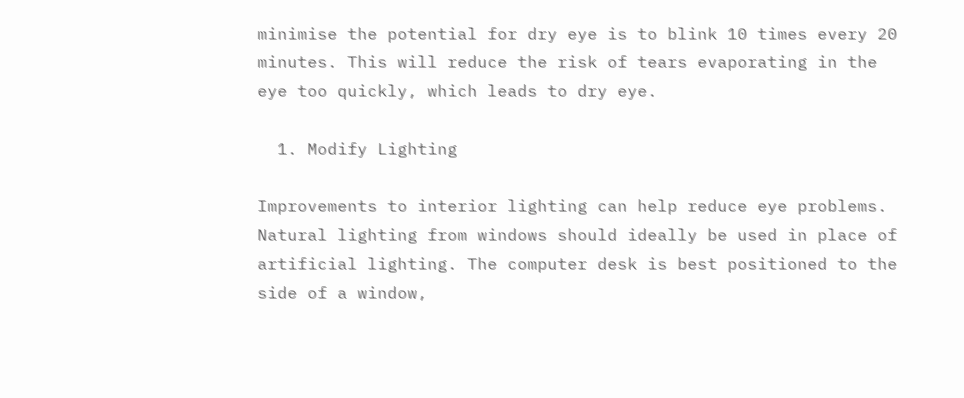minimise the potential for dry eye is to blink 10 times every 20 minutes. This will reduce the risk of tears evaporating in the eye too quickly, which leads to dry eye.

  1. Modify Lighting

Improvements to interior lighting can help reduce eye problems. Natural lighting from windows should ideally be used in place of artificial lighting. The computer desk is best positioned to the side of a window,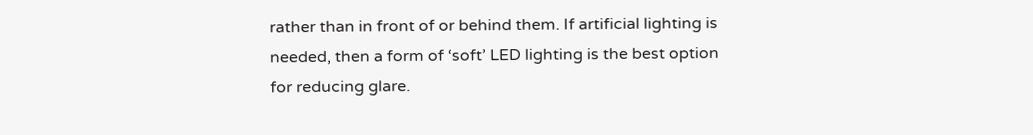rather than in front of or behind them. If artificial lighting is needed, then a form of ‘soft’ LED lighting is the best option for reducing glare.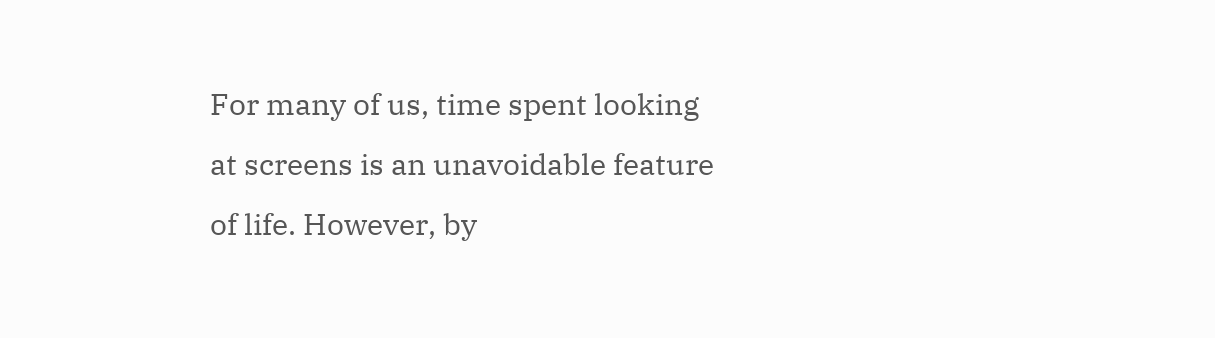For many of us, time spent looking at screens is an unavoidable feature of life. However, by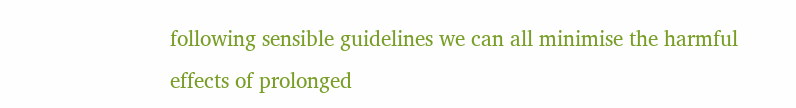following sensible guidelines we can all minimise the harmful effects of prolonged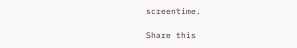screentime.

Share this